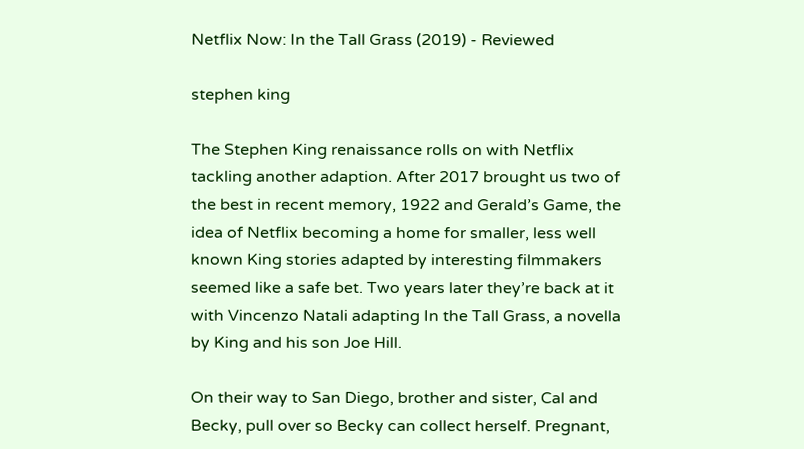Netflix Now: In the Tall Grass (2019) - Reviewed

stephen king

The Stephen King renaissance rolls on with Netflix tackling another adaption. After 2017 brought us two of the best in recent memory, 1922 and Gerald’s Game, the idea of Netflix becoming a home for smaller, less well known King stories adapted by interesting filmmakers seemed like a safe bet. Two years later they’re back at it with Vincenzo Natali adapting In the Tall Grass, a novella by King and his son Joe Hill.

On their way to San Diego, brother and sister, Cal and Becky, pull over so Becky can collect herself. Pregnant,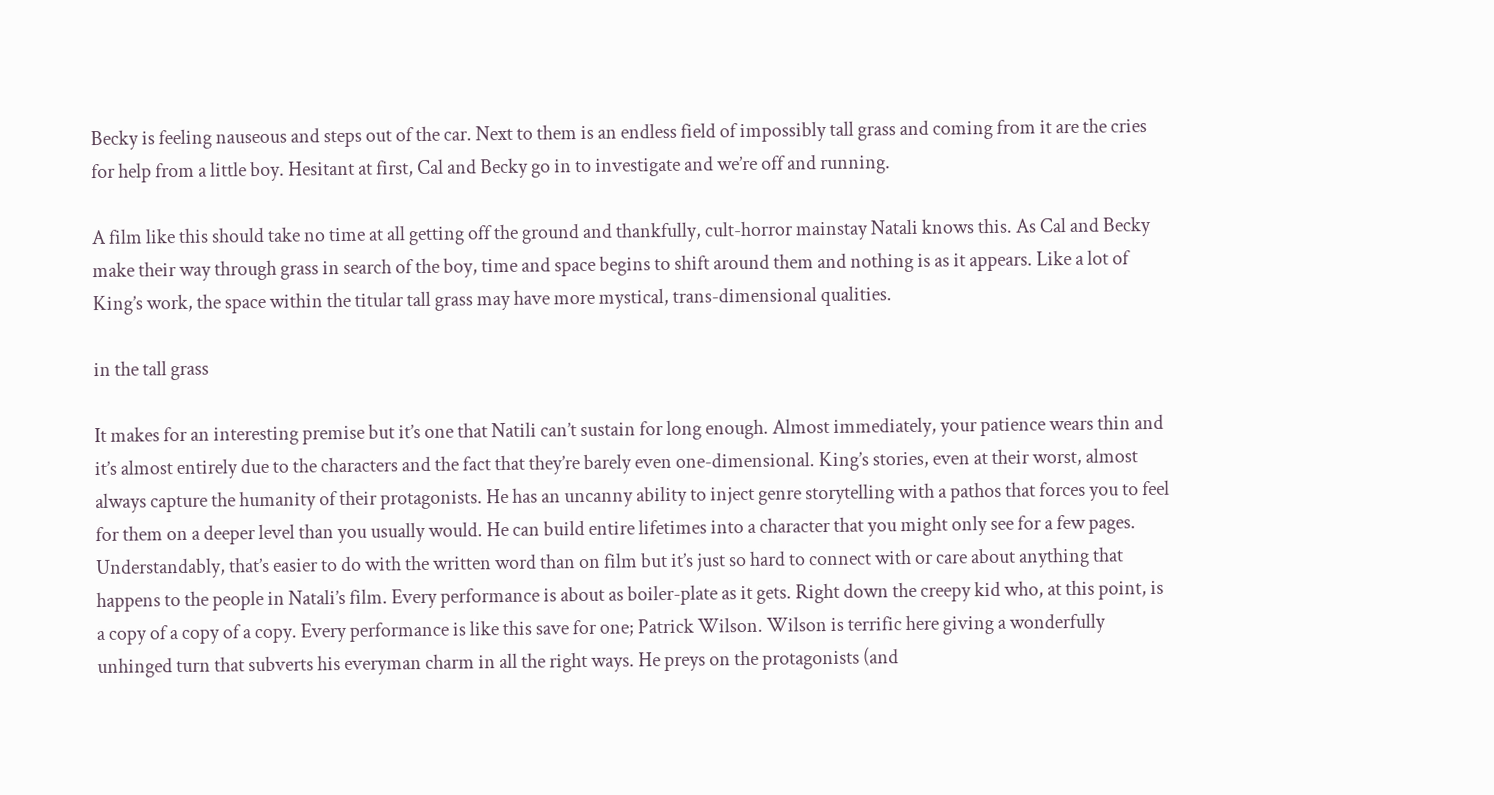Becky is feeling nauseous and steps out of the car. Next to them is an endless field of impossibly tall grass and coming from it are the cries for help from a little boy. Hesitant at first, Cal and Becky go in to investigate and we’re off and running.

A film like this should take no time at all getting off the ground and thankfully, cult-horror mainstay Natali knows this. As Cal and Becky make their way through grass in search of the boy, time and space begins to shift around them and nothing is as it appears. Like a lot of King’s work, the space within the titular tall grass may have more mystical, trans-dimensional qualities.

in the tall grass

It makes for an interesting premise but it’s one that Natili can’t sustain for long enough. Almost immediately, your patience wears thin and it’s almost entirely due to the characters and the fact that they’re barely even one-dimensional. King’s stories, even at their worst, almost always capture the humanity of their protagonists. He has an uncanny ability to inject genre storytelling with a pathos that forces you to feel for them on a deeper level than you usually would. He can build entire lifetimes into a character that you might only see for a few pages. Understandably, that’s easier to do with the written word than on film but it’s just so hard to connect with or care about anything that happens to the people in Natali’s film. Every performance is about as boiler-plate as it gets. Right down the creepy kid who, at this point, is a copy of a copy of a copy. Every performance is like this save for one; Patrick Wilson. Wilson is terrific here giving a wonderfully unhinged turn that subverts his everyman charm in all the right ways. He preys on the protagonists (and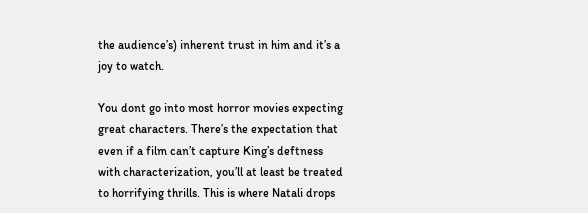the audience’s) inherent trust in him and it’s a joy to watch.

You dont go into most horror movies expecting great characters. There’s the expectation that even if a film can’t capture King’s deftness with characterization, you’ll at least be treated to horrifying thrills. This is where Natali drops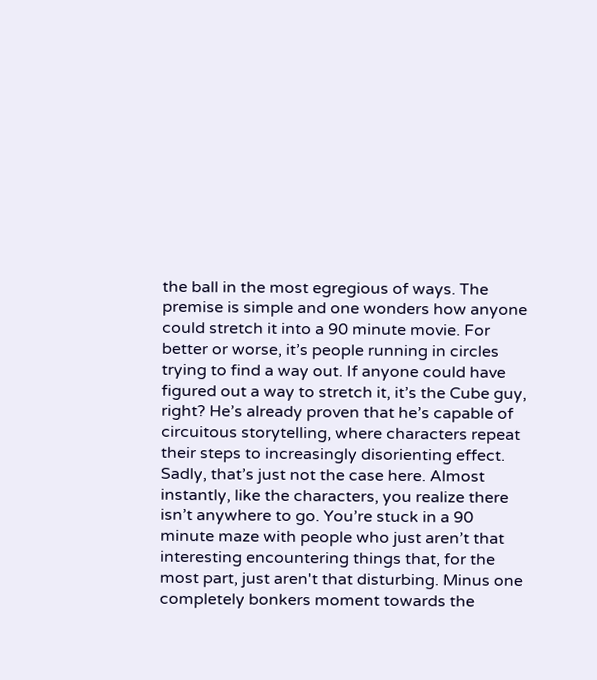the ball in the most egregious of ways. The premise is simple and one wonders how anyone could stretch it into a 90 minute movie. For better or worse, it’s people running in circles trying to find a way out. If anyone could have figured out a way to stretch it, it’s the Cube guy, right? He’s already proven that he’s capable of circuitous storytelling, where characters repeat their steps to increasingly disorienting effect. Sadly, that’s just not the case here. Almost instantly, like the characters, you realize there isn’t anywhere to go. You’re stuck in a 90 minute maze with people who just aren’t that interesting encountering things that, for the most part, just aren't that disturbing. Minus one completely bonkers moment towards the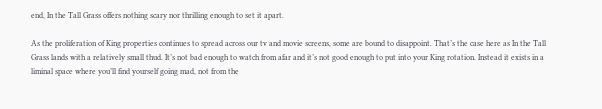end, In the Tall Grass offers nothing scary nor thrilling enough to set it apart.

As the proliferation of King properties continues to spread across our tv and movie screens, some are bound to disappoint. That’s the case here as In the Tall Grass lands with a relatively small thud. It’s not bad enough to watch from afar and it’s not good enough to put into your King rotation. Instead it exists in a liminal space where you’ll find yourself going mad, not from the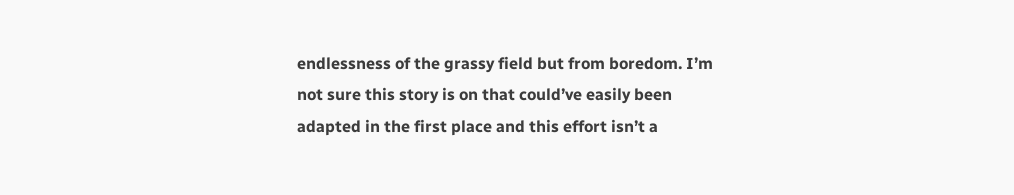endlessness of the grassy field but from boredom. I’m not sure this story is on that could’ve easily been adapted in the first place and this effort isn’t a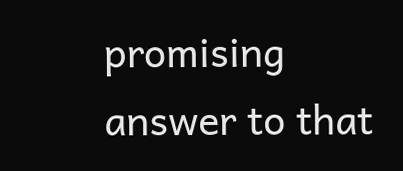promising answer to that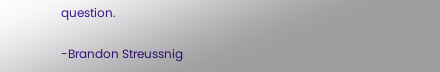question.

-Brandon Streussnig